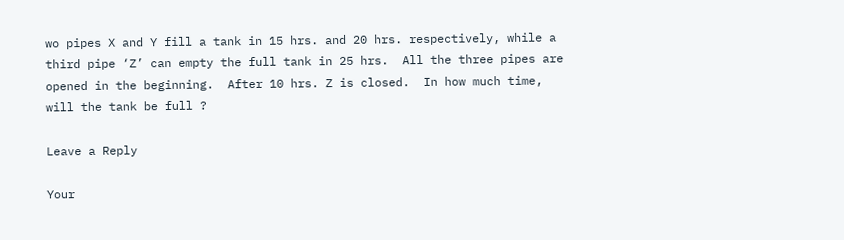wo pipes X and Y fill a tank in 15 hrs. and 20 hrs. respectively, while a third pipe ‘Z’ can empty the full tank in 25 hrs.  All the three pipes are opened in the beginning.  After 10 hrs. Z is closed.  In how much time, will the tank be full ?

Leave a Reply

Your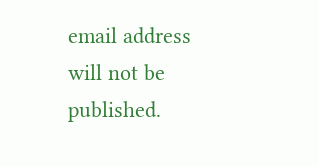email address will not be published.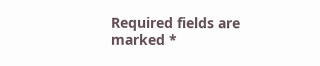Required fields are marked *